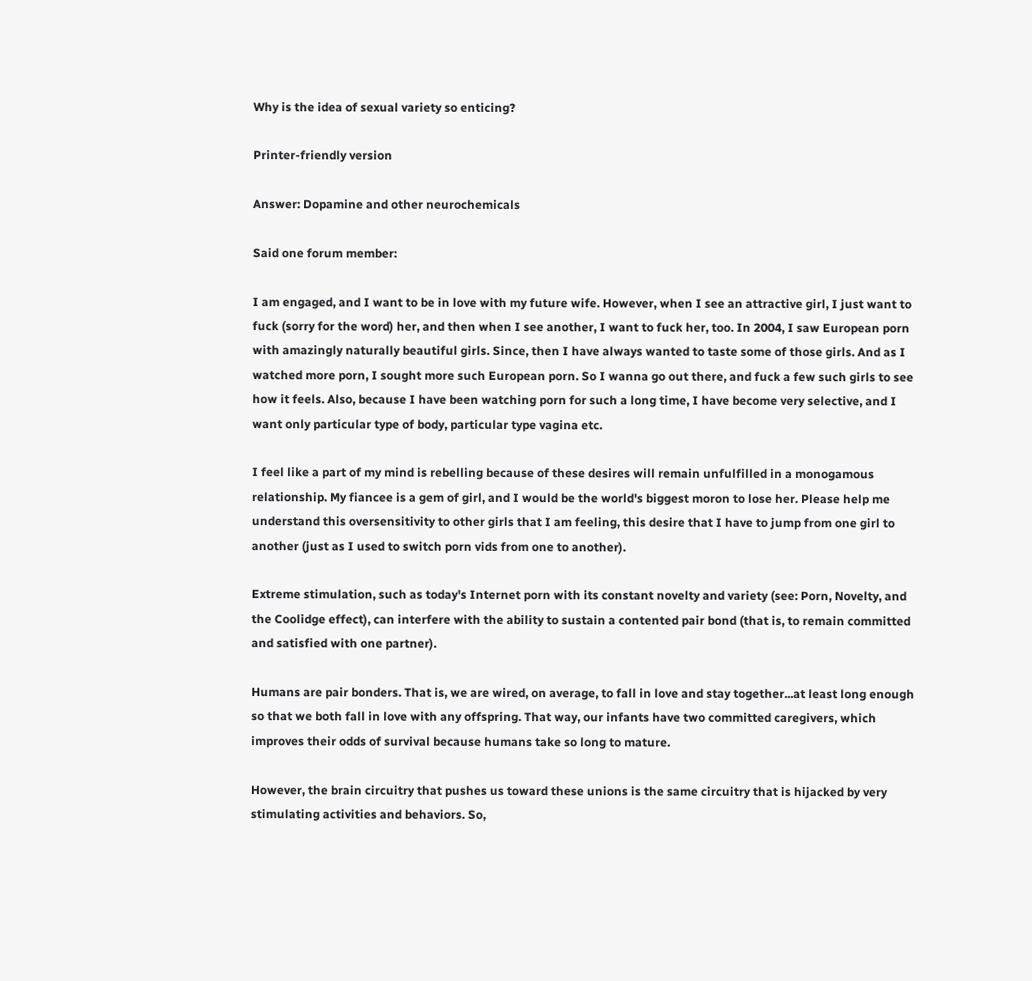Why is the idea of sexual variety so enticing?

Printer-friendly version

Answer: Dopamine and other neurochemicals

Said one forum member:

I am engaged, and I want to be in love with my future wife. However, when I see an attractive girl, I just want to fuck (sorry for the word) her, and then when I see another, I want to fuck her, too. In 2004, I saw European porn with amazingly naturally beautiful girls. Since, then I have always wanted to taste some of those girls. And as I watched more porn, I sought more such European porn. So I wanna go out there, and fuck a few such girls to see how it feels. Also, because I have been watching porn for such a long time, I have become very selective, and I want only particular type of body, particular type vagina etc.

I feel like a part of my mind is rebelling because of these desires will remain unfulfilled in a monogamous relationship. My fiancee is a gem of girl, and I would be the world's biggest moron to lose her. Please help me understand this oversensitivity to other girls that I am feeling, this desire that I have to jump from one girl to another (just as I used to switch porn vids from one to another).

Extreme stimulation, such as today's Internet porn with its constant novelty and variety (see: Porn, Novelty, and the Coolidge effect), can interfere with the ability to sustain a contented pair bond (that is, to remain committed and satisfied with one partner).

Humans are pair bonders. That is, we are wired, on average, to fall in love and stay together...at least long enough so that we both fall in love with any offspring. That way, our infants have two committed caregivers, which improves their odds of survival because humans take so long to mature.

However, the brain circuitry that pushes us toward these unions is the same circuitry that is hijacked by very stimulating activities and behaviors. So,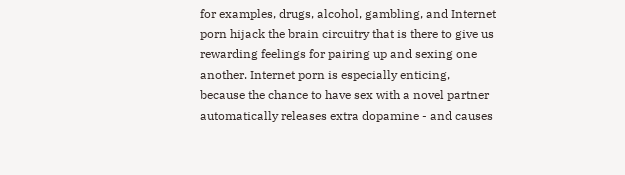for examples, drugs, alcohol, gambling, and Internet porn hijack the brain circuitry that is there to give us rewarding feelings for pairing up and sexing one another. Internet porn is especially enticing, because the chance to have sex with a novel partner automatically releases extra dopamine - and causes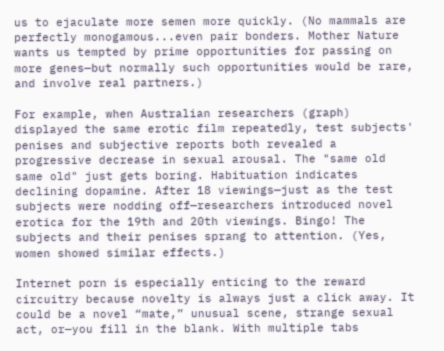us to ejaculate more semen more quickly. (No mammals are perfectly monogamous...even pair bonders. Mother Nature wants us tempted by prime opportunities for passing on more genes—but normally such opportunities would be rare, and involve real partners.)

For example, when Australian researchers (graph) displayed the same erotic film repeatedly, test subjects' penises and subjective reports both revealed a progressive decrease in sexual arousal. The "same old same old" just gets boring. Habituation indicates declining dopamine. After 18 viewings—just as the test subjects were nodding off—researchers introduced novel erotica for the 19th and 20th viewings. Bingo! The subjects and their penises sprang to attention. (Yes, women showed similar effects.)

Internet porn is especially enticing to the reward circuitry because novelty is always just a click away. It could be a novel “mate,” unusual scene, strange sexual act, or—you fill in the blank. With multiple tabs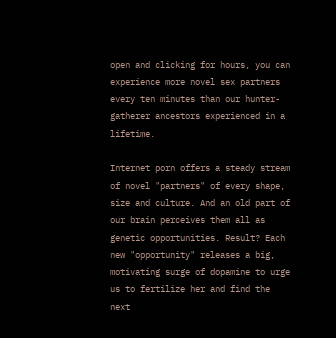open and clicking for hours, you can experience more novel sex partners every ten minutes than our hunter-gatherer ancestors experienced in a lifetime.

Internet porn offers a steady stream of novel "partners" of every shape, size and culture. And an old part of our brain perceives them all as genetic opportunities. Result? Each new "opportunity" releases a big, motivating surge of dopamine to urge us to fertilize her and find the next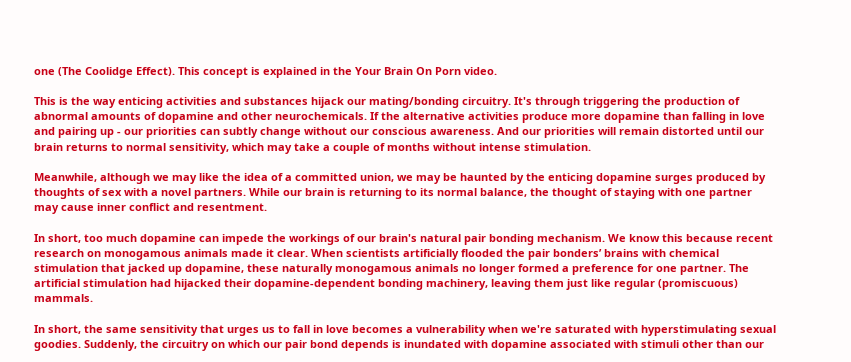one (The Coolidge Effect). This concept is explained in the Your Brain On Porn video.

This is the way enticing activities and substances hijack our mating/bonding circuitry. It's through triggering the production of abnormal amounts of dopamine and other neurochemicals. If the alternative activities produce more dopamine than falling in love and pairing up - our priorities can subtly change without our conscious awareness. And our priorities will remain distorted until our brain returns to normal sensitivity, which may take a couple of months without intense stimulation.

Meanwhile, although we may like the idea of a committed union, we may be haunted by the enticing dopamine surges produced by thoughts of sex with a novel partners. While our brain is returning to its normal balance, the thought of staying with one partner may cause inner conflict and resentment.

In short, too much dopamine can impede the workings of our brain's natural pair bonding mechanism. We know this because recent research on monogamous animals made it clear. When scientists artificially flooded the pair bonders’ brains with chemical stimulation that jacked up dopamine, these naturally monogamous animals no longer formed a preference for one partner. The artificial stimulation had hijacked their dopamine-dependent bonding machinery, leaving them just like regular (promiscuous) mammals.

In short, the same sensitivity that urges us to fall in love becomes a vulnerability when we're saturated with hyperstimulating sexual goodies. Suddenly, the circuitry on which our pair bond depends is inundated with dopamine associated with stimuli other than our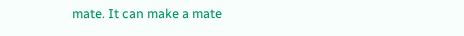mate. It can make a mate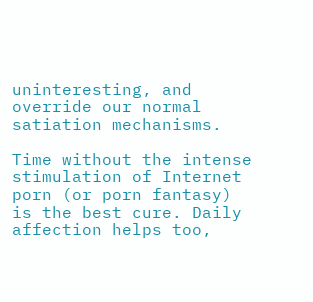uninteresting, and override our normal satiation mechanisms.

Time without the intense stimulation of Internet porn (or porn fantasy) is the best cure. Daily affection helps too,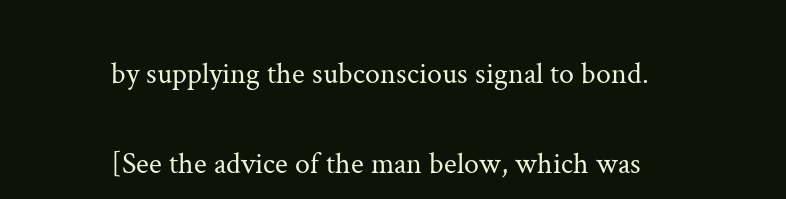by supplying the subconscious signal to bond.

[See the advice of the man below, which was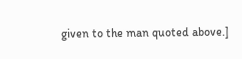given to the man quoted above.]